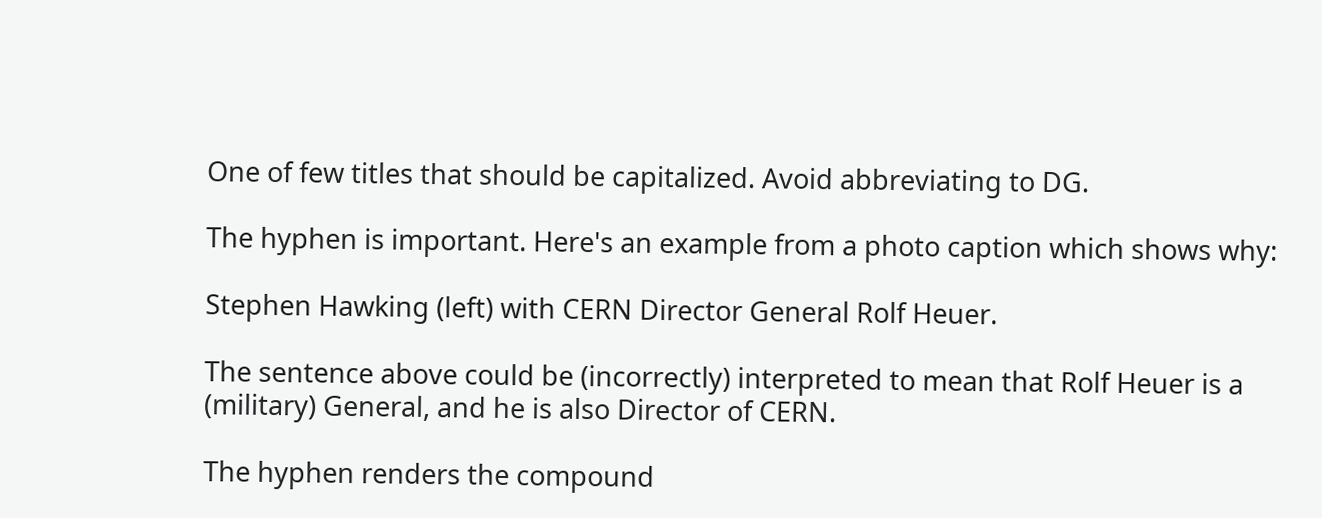One of few titles that should be capitalized. Avoid abbreviating to DG.

The hyphen is important. Here's an example from a photo caption which shows why:

Stephen Hawking (left) with CERN Director General Rolf Heuer.

The sentence above could be (incorrectly) interpreted to mean that Rolf Heuer is a (military) General, and he is also Director of CERN.

The hyphen renders the compound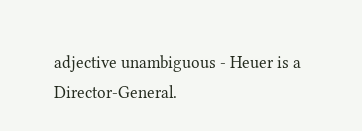adjective unambiguous - Heuer is a Director-General.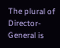The plural of Director-General is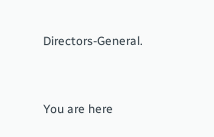Directors-General.


You are here